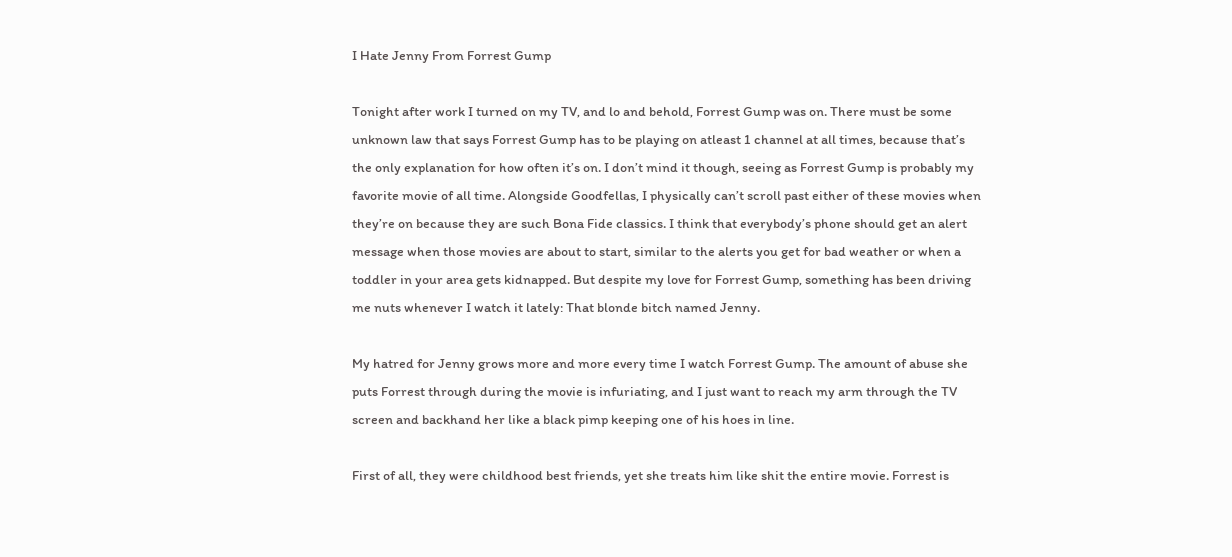I Hate Jenny From Forrest Gump

Tonight after work I turned on my TV, and lo and behold, Forrest Gump was on. There must be some unknown law that says Forrest Gump has to be playing on atleast 1 channel at all times, because that’s the only explanation for how often it’s on. I don’t mind it though, seeing as Forrest Gump is probably my favorite movie of all time. Alongside Goodfellas, I physically can’t scroll past either of these movies when they’re on because they are such Bona Fide classics. I think that everybody’s phone should get an alert message when those movies are about to start, similar to the alerts you get for bad weather or when a toddler in your area gets kidnapped. But despite my love for Forrest Gump, something has been driving me nuts whenever I watch it lately: That blonde bitch named Jenny.

My hatred for Jenny grows more and more every time I watch Forrest Gump. The amount of abuse she puts Forrest through during the movie is infuriating, and I just want to reach my arm through the TV screen and backhand her like a black pimp keeping one of his hoes in line.

First of all, they were childhood best friends, yet she treats him like shit the entire movie. Forrest is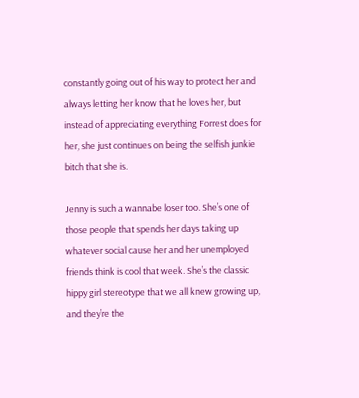constantly going out of his way to protect her and always letting her know that he loves her, but instead of appreciating everything Forrest does for her, she just continues on being the selfish junkie bitch that she is.

Jenny is such a wannabe loser too. She’s one of those people that spends her days taking up whatever social cause her and her unemployed friends think is cool that week. She’s the classic hippy girl stereotype that we all knew growing up, and they’re the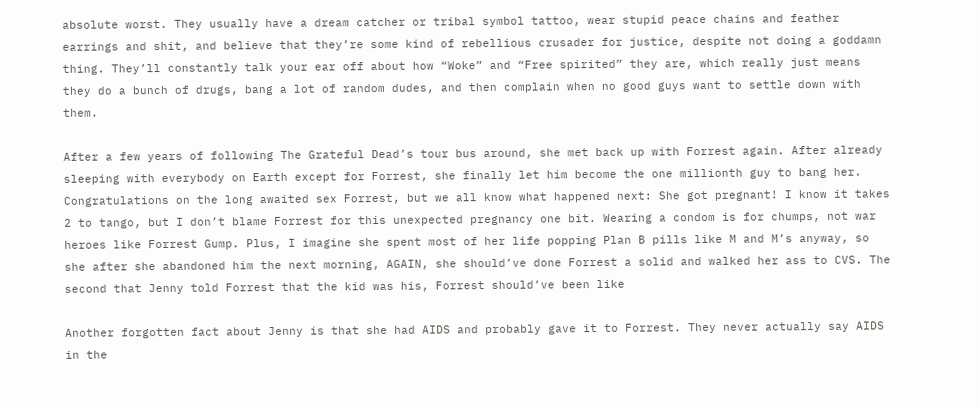absolute worst. They usually have a dream catcher or tribal symbol tattoo, wear stupid peace chains and feather earrings and shit, and believe that they’re some kind of rebellious crusader for justice, despite not doing a goddamn thing. They’ll constantly talk your ear off about how “Woke” and “Free spirited” they are, which really just means they do a bunch of drugs, bang a lot of random dudes, and then complain when no good guys want to settle down with them.

After a few years of following The Grateful Dead’s tour bus around, she met back up with Forrest again. After already sleeping with everybody on Earth except for Forrest, she finally let him become the one millionth guy to bang her. Congratulations on the long awaited sex Forrest, but we all know what happened next: She got pregnant! I know it takes 2 to tango, but I don’t blame Forrest for this unexpected pregnancy one bit. Wearing a condom is for chumps, not war heroes like Forrest Gump. Plus, I imagine she spent most of her life popping Plan B pills like M and M’s anyway, so she after she abandoned him the next morning, AGAIN, she should’ve done Forrest a solid and walked her ass to CVS. The second that Jenny told Forrest that the kid was his, Forrest should’ve been like

Another forgotten fact about Jenny is that she had AIDS and probably gave it to Forrest. They never actually say AIDS in the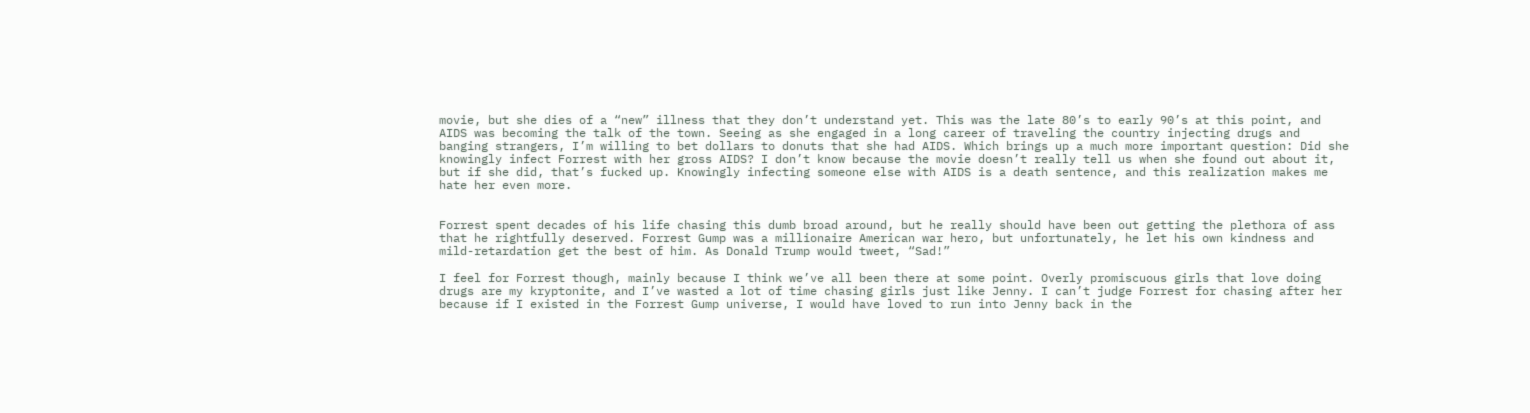movie, but she dies of a “new” illness that they don’t understand yet. This was the late 80’s to early 90’s at this point, and AIDS was becoming the talk of the town. Seeing as she engaged in a long career of traveling the country injecting drugs and banging strangers, I’m willing to bet dollars to donuts that she had AIDS. Which brings up a much more important question: Did she knowingly infect Forrest with her gross AIDS? I don’t know because the movie doesn’t really tell us when she found out about it, but if she did, that’s fucked up. Knowingly infecting someone else with AIDS is a death sentence, and this realization makes me hate her even more.


Forrest spent decades of his life chasing this dumb broad around, but he really should have been out getting the plethora of ass that he rightfully deserved. Forrest Gump was a millionaire American war hero, but unfortunately, he let his own kindness and mild-retardation get the best of him. As Donald Trump would tweet, “Sad!”

I feel for Forrest though, mainly because I think we’ve all been there at some point. Overly promiscuous girls that love doing drugs are my kryptonite, and I’ve wasted a lot of time chasing girls just like Jenny. I can’t judge Forrest for chasing after her because if I existed in the Forrest Gump universe, I would have loved to run into Jenny back in the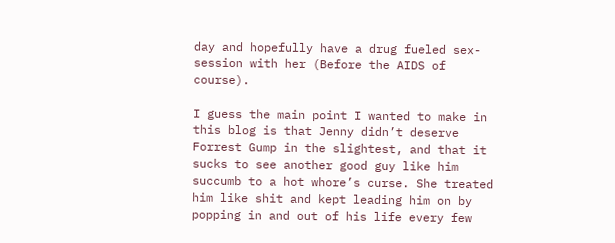day and hopefully have a drug fueled sex- session with her (Before the AIDS of course).

I guess the main point I wanted to make in this blog is that Jenny didn’t deserve Forrest Gump in the slightest, and that it sucks to see another good guy like him succumb to a hot whore’s curse. She treated him like shit and kept leading him on by popping in and out of his life every few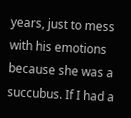years, just to mess with his emotions because she was a succubus. If I had a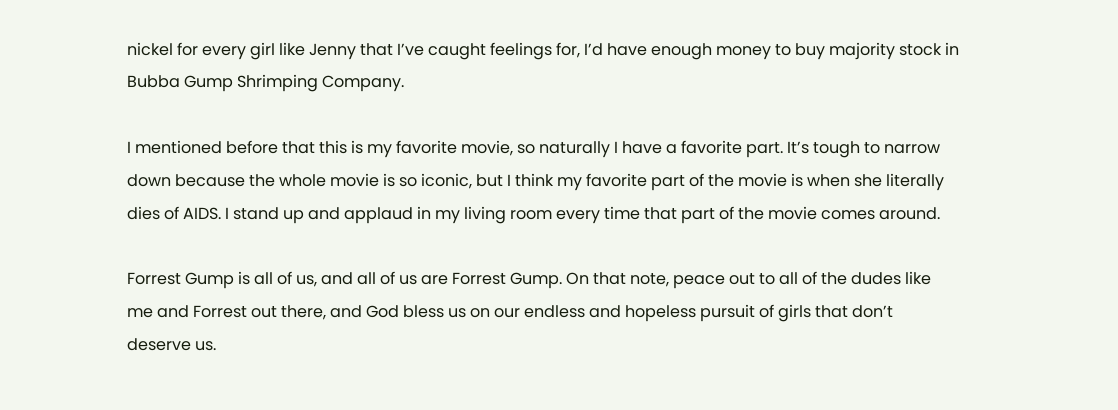nickel for every girl like Jenny that I’ve caught feelings for, I’d have enough money to buy majority stock in Bubba Gump Shrimping Company.

I mentioned before that this is my favorite movie, so naturally I have a favorite part. It’s tough to narrow down because the whole movie is so iconic, but I think my favorite part of the movie is when she literally dies of AIDS. I stand up and applaud in my living room every time that part of the movie comes around.

Forrest Gump is all of us, and all of us are Forrest Gump. On that note, peace out to all of the dudes like me and Forrest out there, and God bless us on our endless and hopeless pursuit of girls that don’t deserve us.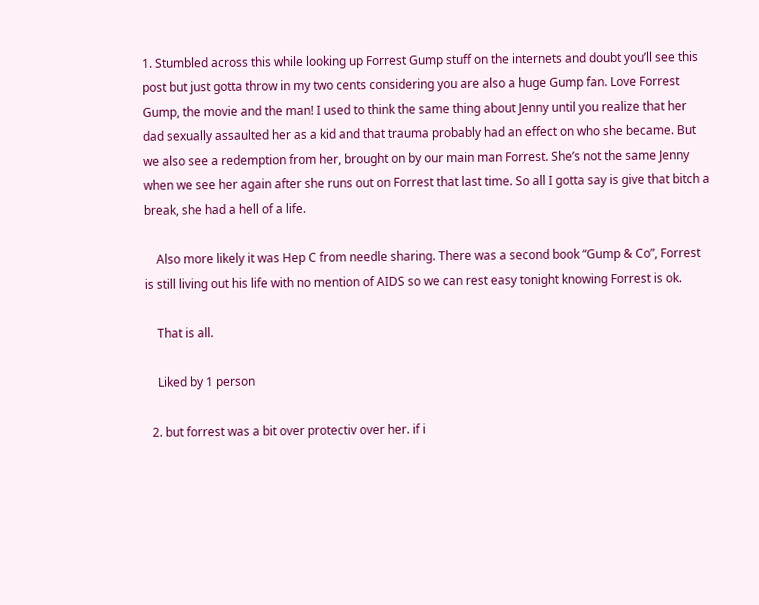1. Stumbled across this while looking up Forrest Gump stuff on the internets and doubt you’ll see this post but just gotta throw in my two cents considering you are also a huge Gump fan. Love Forrest Gump, the movie and the man! I used to think the same thing about Jenny until you realize that her dad sexually assaulted her as a kid and that trauma probably had an effect on who she became. But we also see a redemption from her, brought on by our main man Forrest. She’s not the same Jenny when we see her again after she runs out on Forrest that last time. So all I gotta say is give that bitch a break, she had a hell of a life.

    Also more likely it was Hep C from needle sharing. There was a second book “Gump & Co”, Forrest is still living out his life with no mention of AIDS so we can rest easy tonight knowing Forrest is ok.

    That is all.

    Liked by 1 person

  2. but forrest was a bit over protectiv over her. if i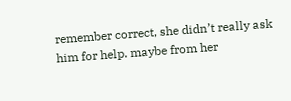remember correct, she didn’t really ask him for help. maybe from her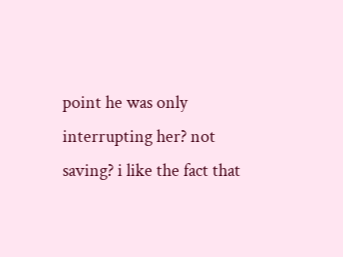point he was only interrupting her? not saving? i like the fact that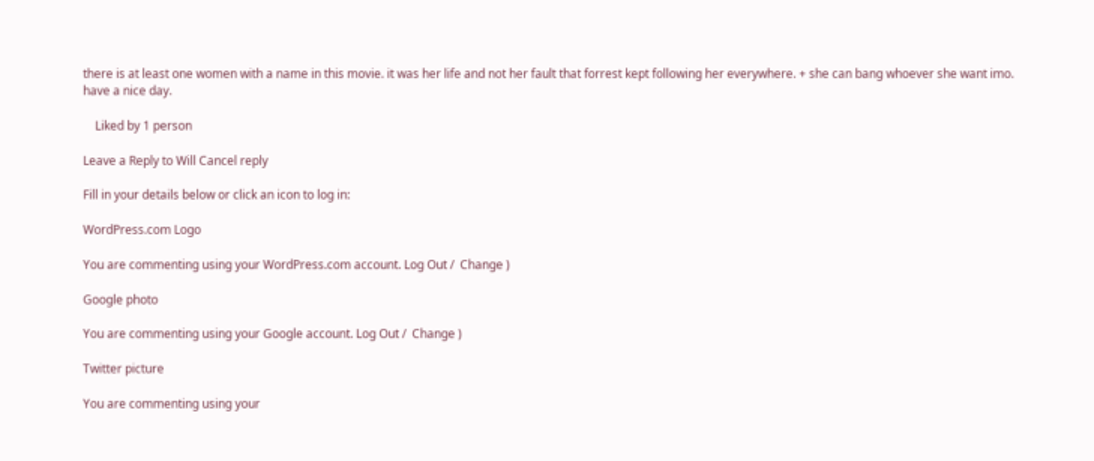there is at least one women with a name in this movie. it was her life and not her fault that forrest kept following her everywhere. + she can bang whoever she want imo. have a nice day.

    Liked by 1 person

Leave a Reply to Will Cancel reply

Fill in your details below or click an icon to log in:

WordPress.com Logo

You are commenting using your WordPress.com account. Log Out /  Change )

Google photo

You are commenting using your Google account. Log Out /  Change )

Twitter picture

You are commenting using your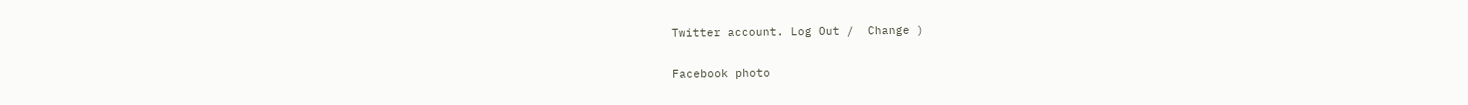Twitter account. Log Out /  Change )

Facebook photo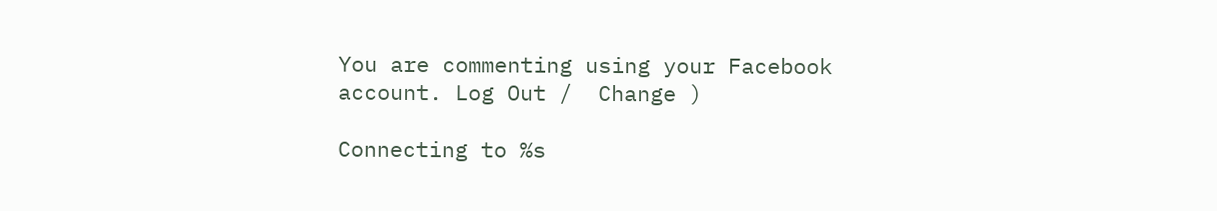You are commenting using your Facebook account. Log Out /  Change )

Connecting to %s